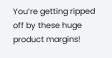You’re getting ripped off by these huge product margins!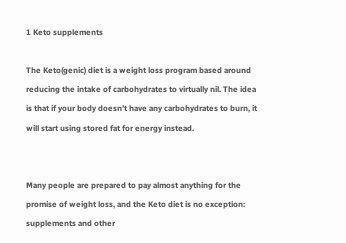1 Keto supplements

The Keto(genic) diet is a weight loss program based around reducing the intake of carbohydrates to virtually nil. The idea is that if your body doesn’t have any carbohydrates to burn, it will start using stored fat for energy instead.


Many people are prepared to pay almost anything for the promise of weight loss, and the Keto diet is no exception: supplements and other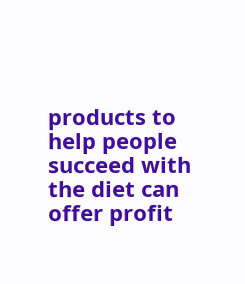products to help people succeed with the diet can offer profit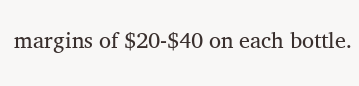margins of $20-$40 on each bottle.